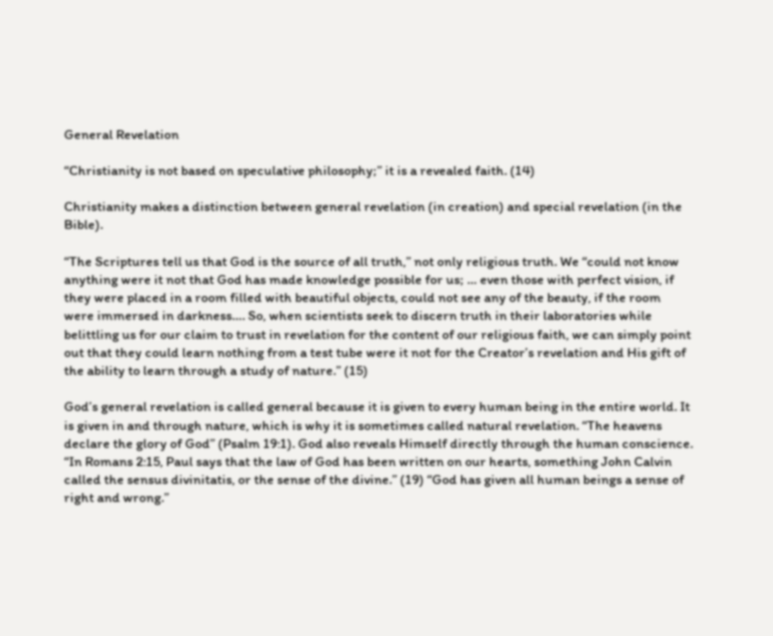General Revelation

“Christianity is not based on speculative philosophy;” it is a revealed faith. (14)

Christianity makes a distinction between general revelation (in creation) and special revelation (in the Bible).

“The Scriptures tell us that God is the source of all truth,” not only religious truth. We “could not know anything were it not that God has made knowledge possible for us; … even those with perfect vision, if they were placed in a room filled with beautiful objects, could not see any of the beauty, if the room were immersed in darkness…. So, when scientists seek to discern truth in their laboratories while belittling us for our claim to trust in revelation for the content of our religious faith, we can simply point out that they could learn nothing from a test tube were it not for the Creator’s revelation and His gift of the ability to learn through a study of nature.” (15)

God’s general revelation is called general because it is given to every human being in the entire world. It is given in and through nature, which is why it is sometimes called natural revelation. “The heavens declare the glory of God” (Psalm 19:1). God also reveals Himself directly through the human conscience. “In Romans 2:15, Paul says that the law of God has been written on our hearts, something John Calvin called the sensus divinitatis, or the sense of the divine.” (19) “God has given all human beings a sense of right and wrong.”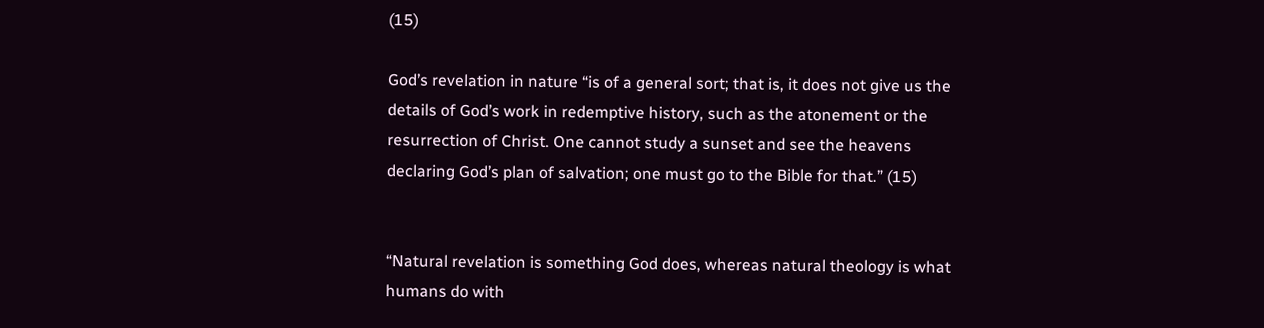(15)

God’s revelation in nature “is of a general sort; that is, it does not give us the details of God’s work in redemptive history, such as the atonement or the resurrection of Christ. One cannot study a sunset and see the heavens declaring God’s plan of salvation; one must go to the Bible for that.” (15)


“Natural revelation is something God does, whereas natural theology is what humans do with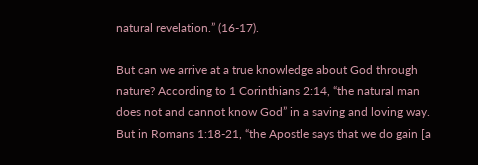natural revelation.” (16-17).

But can we arrive at a true knowledge about God through nature? According to 1 Corinthians 2:14, “the natural man does not and cannot know God” in a saving and loving way. But in Romans 1:18-21, “the Apostle says that we do gain [a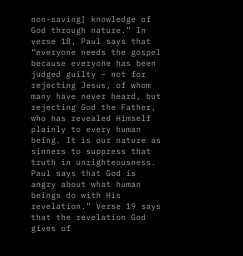non-saving] knowledge of God through nature.” In verse 18, Paul says that “everyone needs the gospel because everyone has been judged guilty – not for rejecting Jesus, of whom many have never heard, but rejecting God the Father, who has revealed Himself plainly to every human being. It is our nature as sinners to suppress that truth in unrighteousness. Paul says that God is angry about what human beings do with His revelation.” Verse 19 says that the revelation God gives of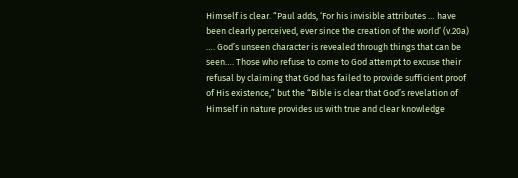Himself is clear. “Paul adds, ‘For his invisible attributes … have been clearly perceived, ever since the creation of the world’ (v.20a) …. God’s unseen character is revealed through things that can be seen…. Those who refuse to come to God attempt to excuse their refusal by claiming that God has failed to provide sufficient proof of His existence,” but the “Bible is clear that God’s revelation of Himself in nature provides us with true and clear knowledge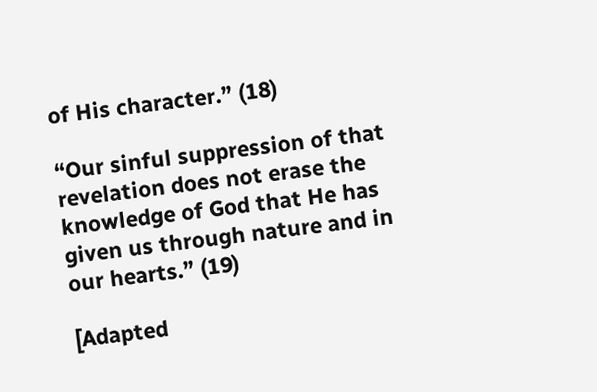of His character.” (18)

“Our sinful suppression of that revelation does not erase the knowledge of God that He has given us through nature and in our hearts.” (19)

[Adapted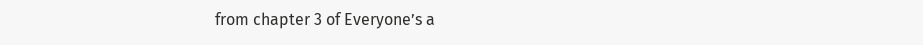from chapter 3 of Everyone’s a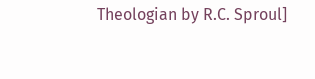Theologian by R.C. Sproul]